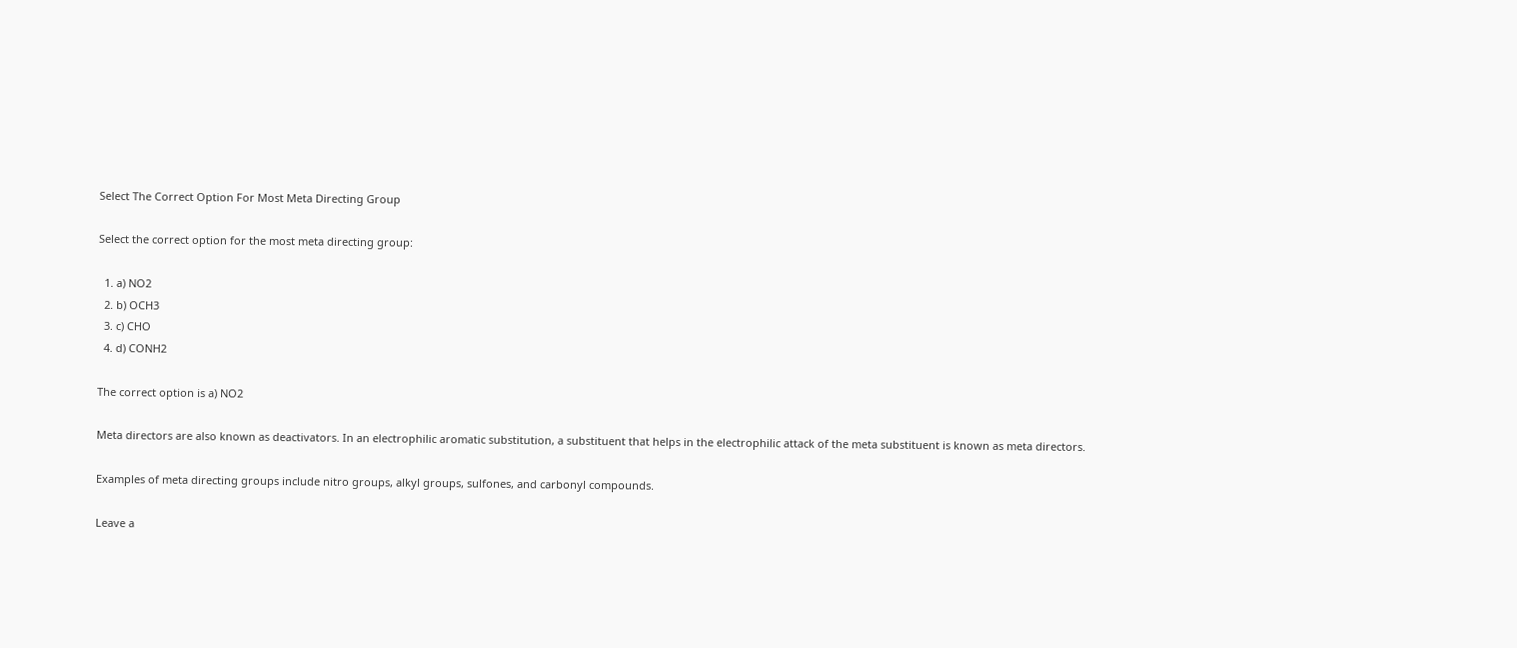Select The Correct Option For Most Meta Directing Group

Select the correct option for the most meta directing group:

  1. a) NO2
  2. b) OCH3
  3. c) CHO
  4. d) CONH2

The correct option is a) NO2

Meta directors are also known as deactivators. In an electrophilic aromatic substitution, a substituent that helps in the electrophilic attack of the meta substituent is known as meta directors.

Examples of meta directing groups include nitro groups, alkyl groups, sulfones, and carbonyl compounds.

Leave a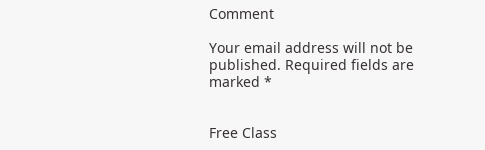Comment

Your email address will not be published. Required fields are marked *


Free Class